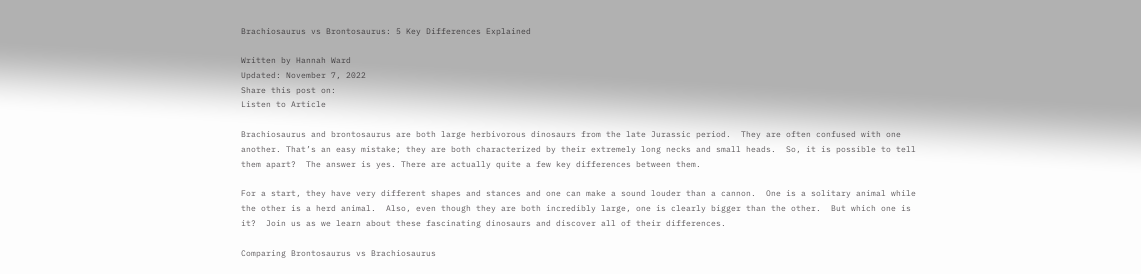Brachiosaurus vs Brontosaurus: 5 Key Differences Explained

Written by Hannah Ward
Updated: November 7, 2022
Share this post on:
Listen to Article

Brachiosaurus and brontosaurus are both large herbivorous dinosaurs from the late Jurassic period.  They are often confused with one another. That’s an easy mistake; they are both characterized by their extremely long necks and small heads.  So, it is possible to tell them apart?  The answer is yes. There are actually quite a few key differences between them.

For a start, they have very different shapes and stances and one can make a sound louder than a cannon.  One is a solitary animal while the other is a herd animal.  Also, even though they are both incredibly large, one is clearly bigger than the other.  But which one is it?  Join us as we learn about these fascinating dinosaurs and discover all of their differences.

Comparing Brontosaurus vs Brachiosaurus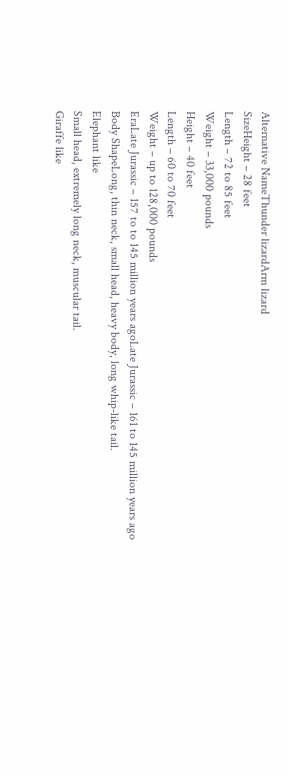Alternative NameThunder lizardArm lizard
SizeHeight – 28 feet
Length – 72 to 85 feet
Weight – 33,000 pounds
Height – 40 feet
Length – 60 to 70 feet
Weight – up to 128,000 pounds
EraLate Jurassic – 157 to to 145 million years agoLate Jurassic – 161 to 145 million years ago
Body ShapeLong, thin neck, small head, heavy body, long whip-like tail.
Elephant like
Small head, extremely long neck, muscular tail.
Giraffe like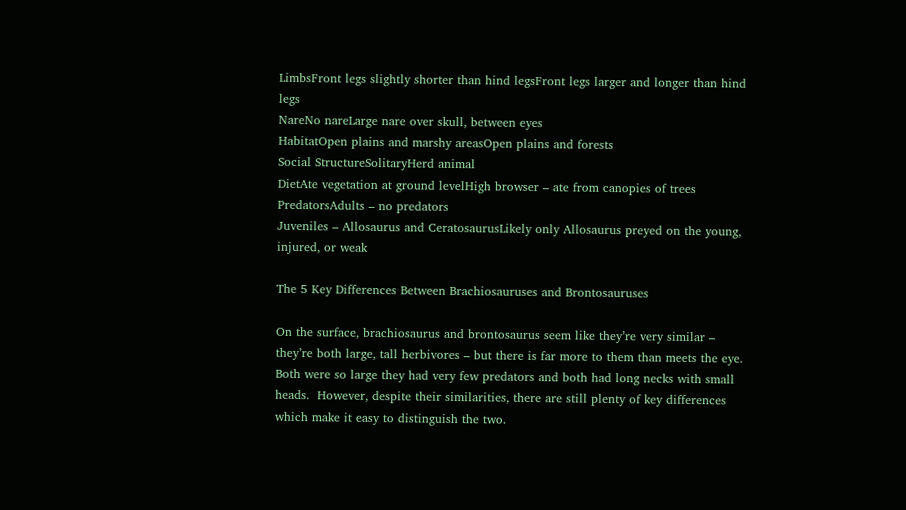LimbsFront legs slightly shorter than hind legsFront legs larger and longer than hind legs
NareNo nareLarge nare over skull, between eyes
HabitatOpen plains and marshy areasOpen plains and forests
Social StructureSolitaryHerd animal
DietAte vegetation at ground levelHigh browser – ate from canopies of trees
PredatorsAdults – no predators
Juveniles – Allosaurus and CeratosaurusLikely only Allosaurus preyed on the young, injured, or weak

The 5 Key Differences Between Brachiosauruses and Brontosauruses

On the surface, brachiosaurus and brontosaurus seem like they’re very similar – they’re both large, tall herbivores – but there is far more to them than meets the eye.  Both were so large they had very few predators and both had long necks with small heads.  However, despite their similarities, there are still plenty of key differences which make it easy to distinguish the two.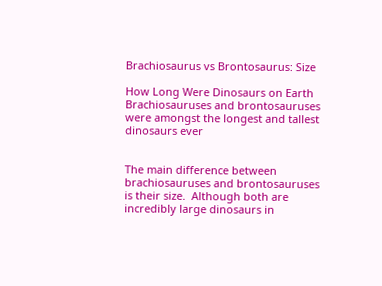Brachiosaurus vs Brontosaurus: Size

How Long Were Dinosaurs on Earth
Brachiosauruses and brontosauruses were amongst the longest and tallest dinosaurs ever


The main difference between brachiosauruses and brontosauruses is their size.  Although both are incredibly large dinosaurs in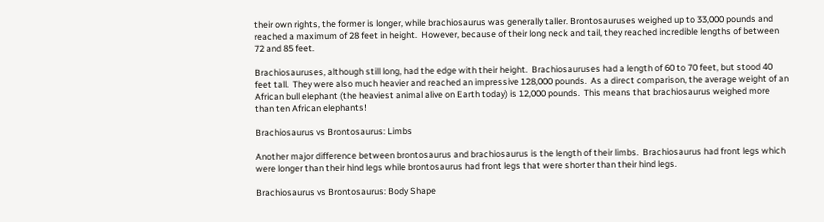their own rights, the former is longer, while brachiosaurus was generally taller. Brontosauruses weighed up to 33,000 pounds and reached a maximum of 28 feet in height.  However, because of their long neck and tail, they reached incredible lengths of between 72 and 85 feet.

Brachiosauruses, although still long, had the edge with their height.  Brachiosauruses had a length of 60 to 70 feet, but stood 40 feet tall.  They were also much heavier and reached an impressive 128,000 pounds.  As a direct comparison, the average weight of an African bull elephant (the heaviest animal alive on Earth today) is 12,000 pounds.  This means that brachiosaurus weighed more than ten African elephants!

Brachiosaurus vs Brontosaurus: Limbs

Another major difference between brontosaurus and brachiosaurus is the length of their limbs.  Brachiosaurus had front legs which were longer than their hind legs while brontosaurus had front legs that were shorter than their hind legs.

Brachiosaurus vs Brontosaurus: Body Shape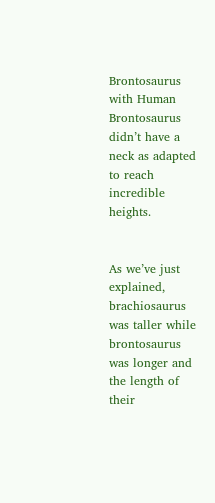Brontosaurus with Human
Brontosaurus didn’t have a neck as adapted to reach incredible heights.


As we’ve just explained, brachiosaurus was taller while brontosaurus was longer and the length of their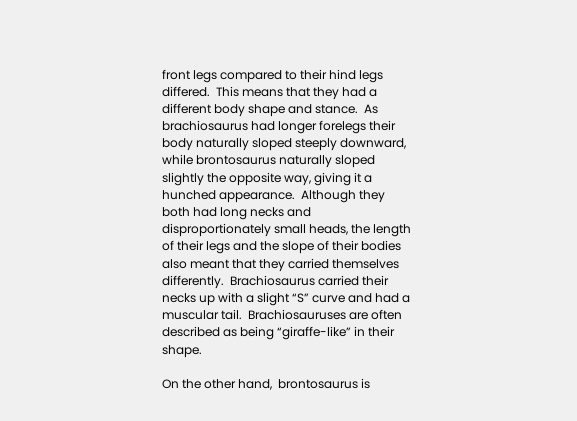front legs compared to their hind legs differed.  This means that they had a different body shape and stance.  As brachiosaurus had longer forelegs their body naturally sloped steeply downward, while brontosaurus naturally sloped slightly the opposite way, giving it a hunched appearance.  Although they both had long necks and disproportionately small heads, the length of their legs and the slope of their bodies also meant that they carried themselves differently.  Brachiosaurus carried their necks up with a slight “S” curve and had a muscular tail.  Brachiosauruses are often described as being “giraffe-like” in their shape.

On the other hand,  brontosaurus is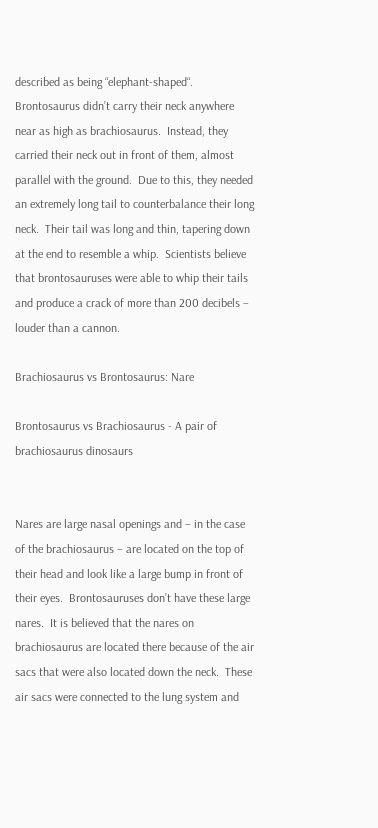described as being “elephant-shaped“.  Brontosaurus didn’t carry their neck anywhere near as high as brachiosaurus.  Instead, they carried their neck out in front of them, almost parallel with the ground.  Due to this, they needed an extremely long tail to counterbalance their long neck.  Their tail was long and thin, tapering down at the end to resemble a whip.  Scientists believe that brontosauruses were able to whip their tails and produce a crack of more than 200 decibels – louder than a cannon.

Brachiosaurus vs Brontosaurus: Nare

Brontosaurus vs Brachiosaurus - A pair of brachiosaurus dinosaurs


Nares are large nasal openings and – in the case of the brachiosaurus – are located on the top of their head and look like a large bump in front of their eyes.  Brontosauruses don’t have these large nares.  It is believed that the nares on brachiosaurus are located there because of the air sacs that were also located down the neck.  These air sacs were connected to the lung system and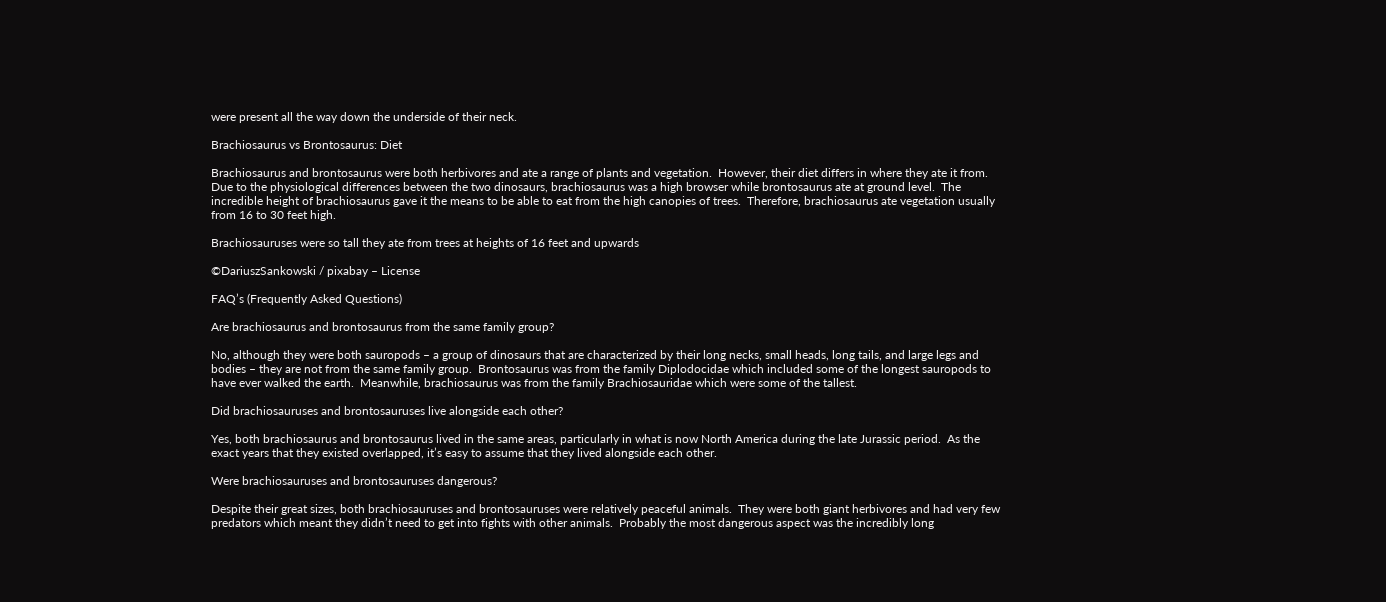were present all the way down the underside of their neck.

Brachiosaurus vs Brontosaurus: Diet

Brachiosaurus and brontosaurus were both herbivores and ate a range of plants and vegetation.  However, their diet differs in where they ate it from.  Due to the physiological differences between the two dinosaurs, brachiosaurus was a high browser while brontosaurus ate at ground level.  The incredible height of brachiosaurus gave it the means to be able to eat from the high canopies of trees.  Therefore, brachiosaurus ate vegetation usually from 16 to 30 feet high.

Brachiosauruses were so tall they ate from trees at heights of 16 feet and upwards

©DariuszSankowski / pixabay – License

FAQ’s (Frequently Asked Questions)

Are brachiosaurus and brontosaurus from the same family group?

No, although they were both sauropods – a group of dinosaurs that are characterized by their long necks, small heads, long tails, and large legs and bodies – they are not from the same family group.  Brontosaurus was from the family Diplodocidae which included some of the longest sauropods to have ever walked the earth.  Meanwhile, brachiosaurus was from the family Brachiosauridae which were some of the tallest.

Did brachiosauruses and brontosauruses live alongside each other?

Yes, both brachiosaurus and brontosaurus lived in the same areas, particularly in what is now North America during the late Jurassic period.  As the exact years that they existed overlapped, it’s easy to assume that they lived alongside each other.

Were brachiosauruses and brontosauruses dangerous?

Despite their great sizes, both brachiosauruses and brontosauruses were relatively peaceful animals.  They were both giant herbivores and had very few predators which meant they didn’t need to get into fights with other animals.  Probably the most dangerous aspect was the incredibly long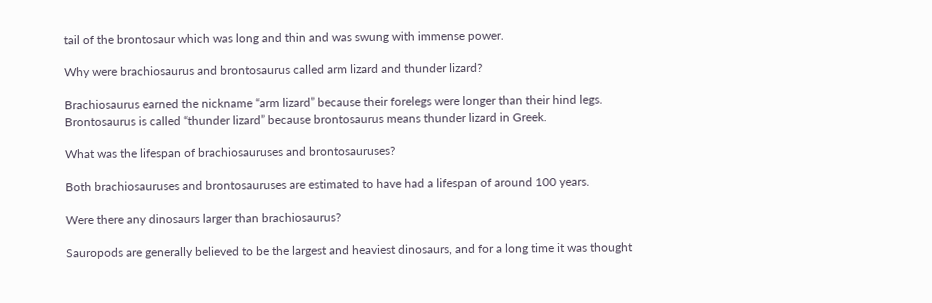tail of the brontosaur which was long and thin and was swung with immense power.

Why were brachiosaurus and brontosaurus called arm lizard and thunder lizard?

Brachiosaurus earned the nickname “arm lizard” because their forelegs were longer than their hind legs.  Brontosaurus is called “thunder lizard” because brontosaurus means thunder lizard in Greek.

What was the lifespan of brachiosauruses and brontosauruses?

Both brachiosauruses and brontosauruses are estimated to have had a lifespan of around 100 years.

Were there any dinosaurs larger than brachiosaurus?

Sauropods are generally believed to be the largest and heaviest dinosaurs, and for a long time it was thought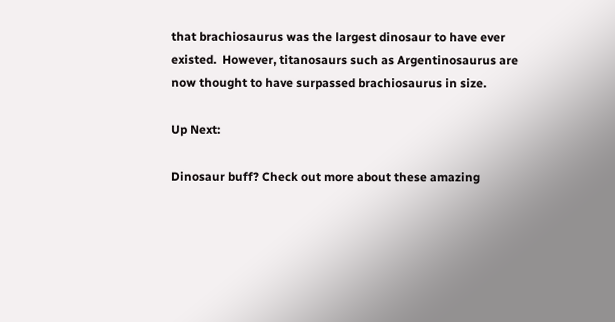that brachiosaurus was the largest dinosaur to have ever existed.  However, titanosaurs such as Argentinosaurus are now thought to have surpassed brachiosaurus in size.

Up Next:

Dinosaur buff? Check out more about these amazing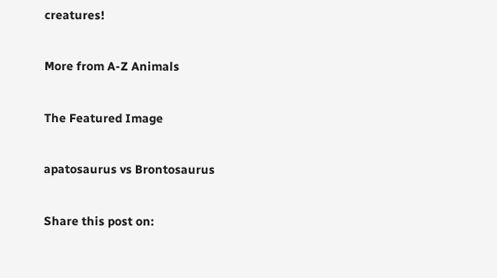creatures!

More from A-Z Animals

The Featured Image

apatosaurus vs Brontosaurus

Share this post on: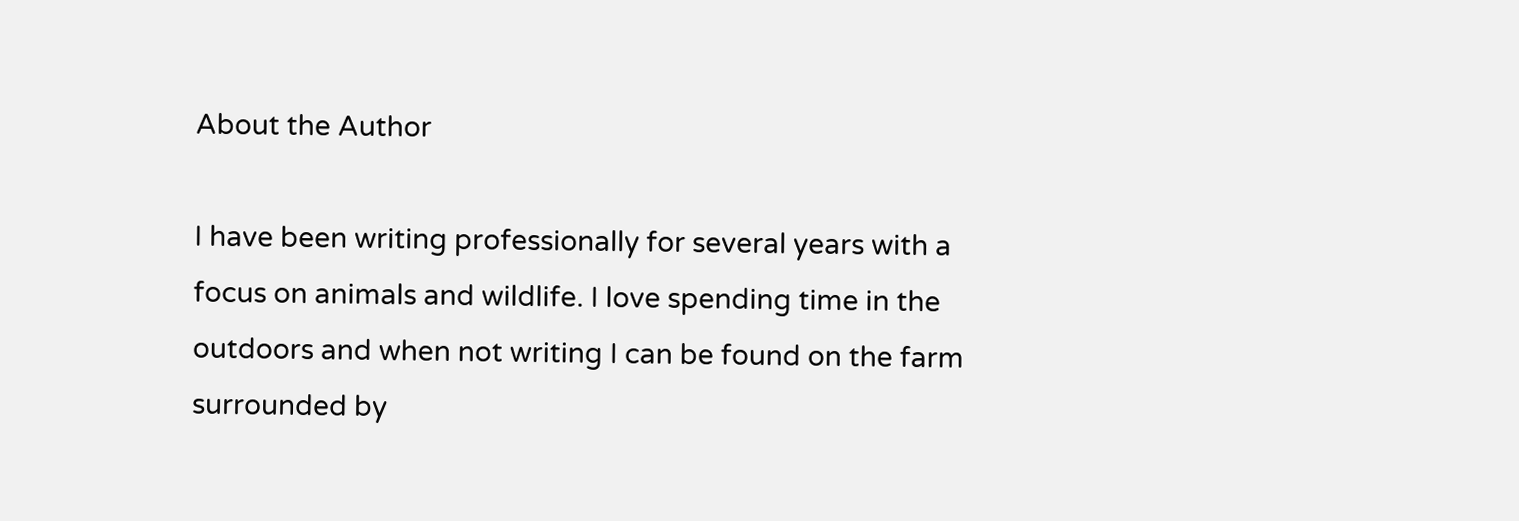About the Author

I have been writing professionally for several years with a focus on animals and wildlife. I love spending time in the outdoors and when not writing I can be found on the farm surrounded by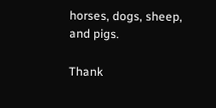horses, dogs, sheep, and pigs.

Thank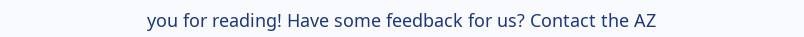you for reading! Have some feedback for us? Contact the AZ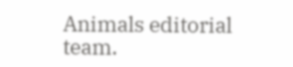Animals editorial team.